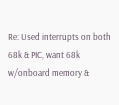Re: Used interrupts on both 68k & PIC, want 68k w/onboard memory &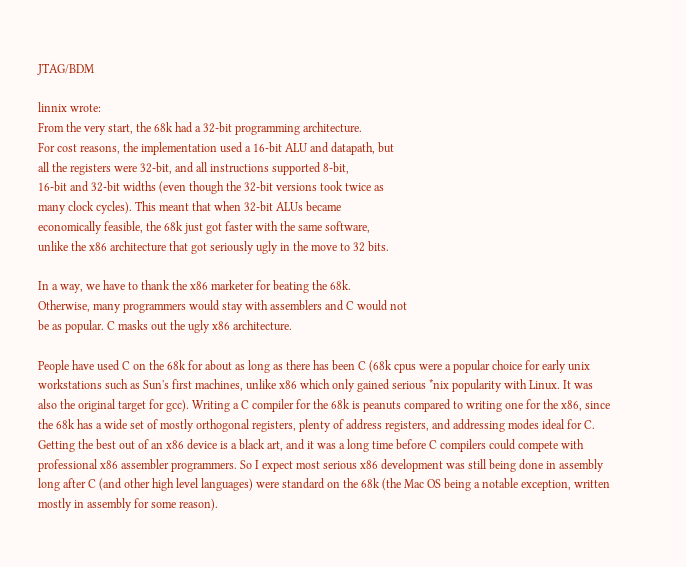JTAG/BDM

linnix wrote:
From the very start, the 68k had a 32-bit programming architecture.
For cost reasons, the implementation used a 16-bit ALU and datapath, but
all the registers were 32-bit, and all instructions supported 8-bit,
16-bit and 32-bit widths (even though the 32-bit versions took twice as
many clock cycles). This meant that when 32-bit ALUs became
economically feasible, the 68k just got faster with the same software,
unlike the x86 architecture that got seriously ugly in the move to 32 bits.

In a way, we have to thank the x86 marketer for beating the 68k.
Otherwise, many programmers would stay with assemblers and C would not
be as popular. C masks out the ugly x86 architecture.

People have used C on the 68k for about as long as there has been C (68k cpus were a popular choice for early unix workstations such as Sun's first machines, unlike x86 which only gained serious *nix popularity with Linux. It was also the original target for gcc). Writing a C compiler for the 68k is peanuts compared to writing one for the x86, since the 68k has a wide set of mostly orthogonal registers, plenty of address registers, and addressing modes ideal for C. Getting the best out of an x86 device is a black art, and it was a long time before C compilers could compete with professional x86 assembler programmers. So I expect most serious x86 development was still being done in assembly long after C (and other high level languages) were standard on the 68k (the Mac OS being a notable exception, written mostly in assembly for some reason).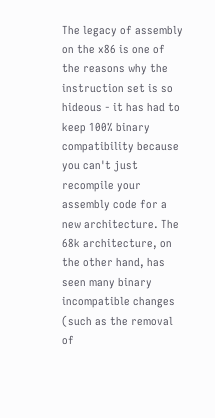The legacy of assembly on the x86 is one of the reasons why the instruction set is so hideous - it has had to keep 100% binary compatibility because you can't just recompile your assembly code for a new architecture. The 68k architecture, on the other hand, has seen many binary incompatible changes (such as the removal of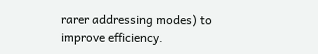rarer addressing modes) to improve efficiency.